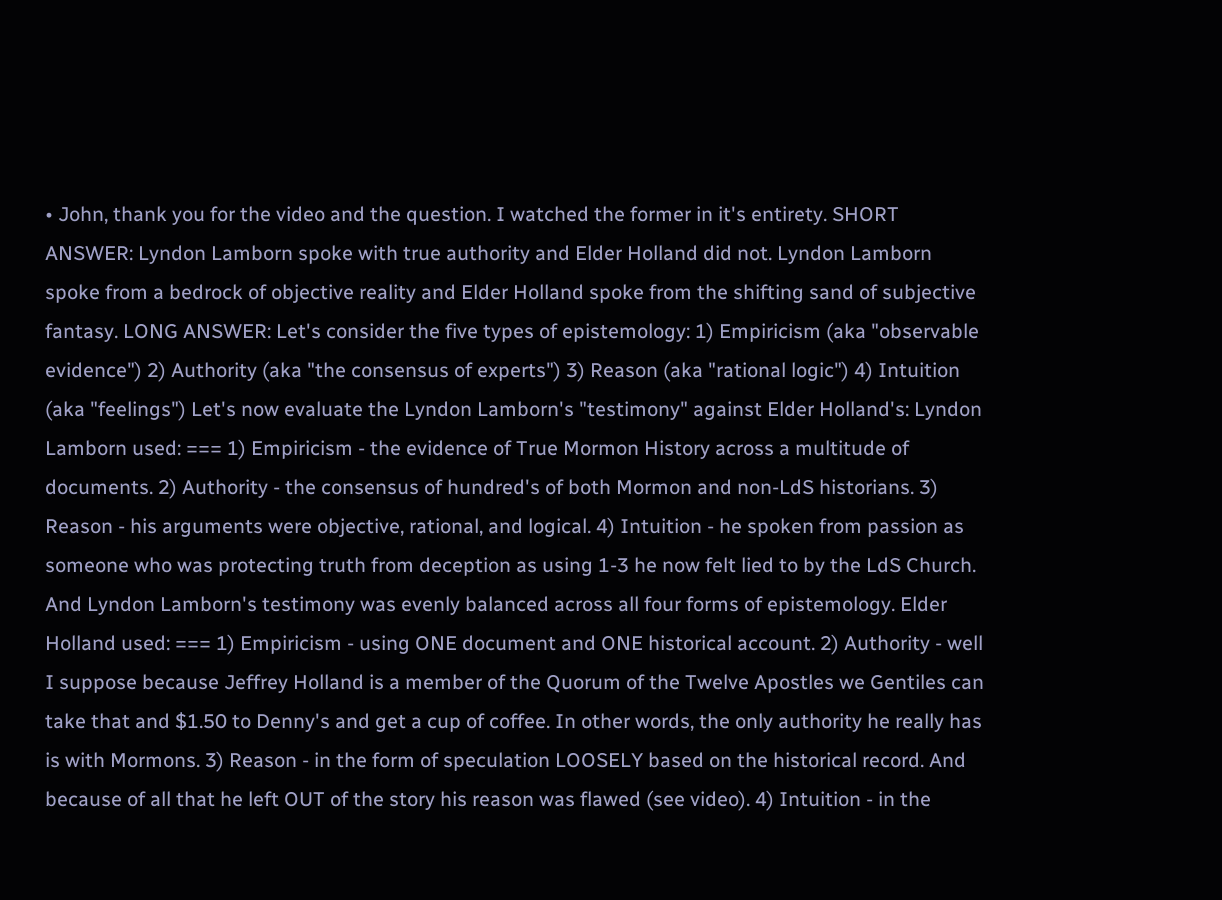• John, thank you for the video and the question. I watched the former in it's entirety. SHORT ANSWER: Lyndon Lamborn spoke with true authority and Elder Holland did not. Lyndon Lamborn spoke from a bedrock of objective reality and Elder Holland spoke from the shifting sand of subjective fantasy. LONG ANSWER: Let's consider the five types of epistemology: 1) Empiricism (aka "observable evidence") 2) Authority (aka "the consensus of experts") 3) Reason (aka "rational logic") 4) Intuition (aka "feelings") Let's now evaluate the Lyndon Lamborn's "testimony" against Elder Holland's: Lyndon Lamborn used: === 1) Empiricism - the evidence of True Mormon History across a multitude of documents. 2) Authority - the consensus of hundred's of both Mormon and non-LdS historians. 3) Reason - his arguments were objective, rational, and logical. 4) Intuition - he spoken from passion as someone who was protecting truth from deception as using 1-3 he now felt lied to by the LdS Church. And Lyndon Lamborn's testimony was evenly balanced across all four forms of epistemology. Elder Holland used: === 1) Empiricism - using ONE document and ONE historical account. 2) Authority - well I suppose because Jeffrey Holland is a member of the Quorum of the Twelve Apostles we Gentiles can take that and $1.50 to Denny's and get a cup of coffee. In other words, the only authority he really has is with Mormons. 3) Reason - in the form of speculation LOOSELY based on the historical record. And because of all that he left OUT of the story his reason was flawed (see video). 4) Intuition - in the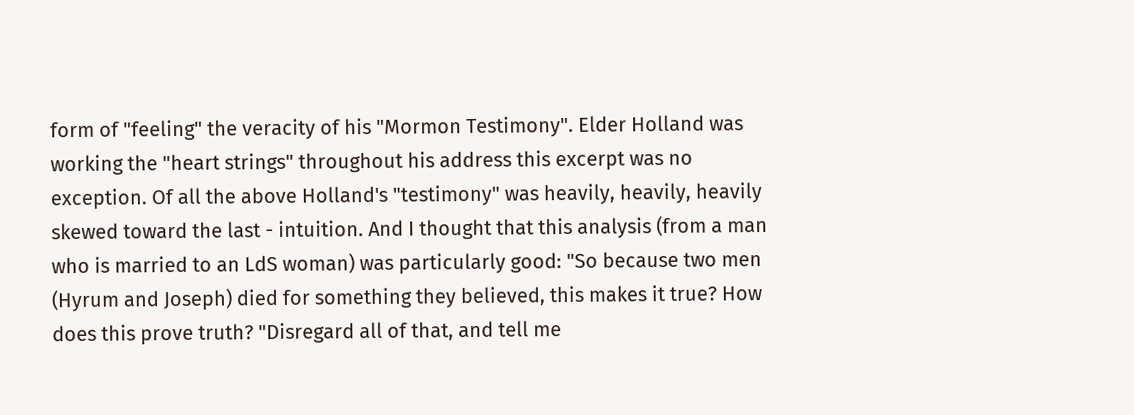form of "feeling" the veracity of his "Mormon Testimony". Elder Holland was working the "heart strings" throughout his address this excerpt was no exception. Of all the above Holland's "testimony" was heavily, heavily, heavily skewed toward the last - intuition. And I thought that this analysis (from a man who is married to an LdS woman) was particularly good: "So because two men (Hyrum and Joseph) died for something they believed, this makes it true? How does this prove truth? "Disregard all of that, and tell me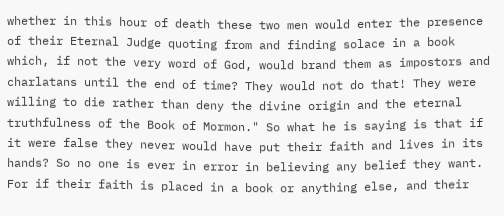whether in this hour of death these two men would enter the presence of their Eternal Judge quoting from and finding solace in a book which, if not the very word of God, would brand them as impostors and charlatans until the end of time? They would not do that! They were willing to die rather than deny the divine origin and the eternal truthfulness of the Book of Mormon." So what he is saying is that if it were false they never would have put their faith and lives in its hands? So no one is ever in error in believing any belief they want. For if their faith is placed in a book or anything else, and their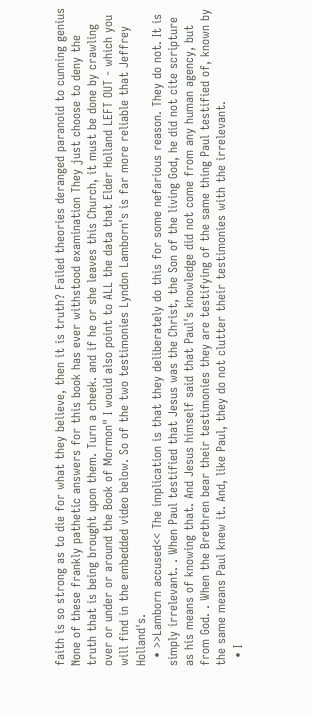faith is so strong as to die for what they believe, then it is truth? Failed theories deranged paranoid to cunning genius None of these frankly pathetic answers for this book has ever withstood examination They just choose to deny the truth that is being brought upon them. Turn a cheek. and if he or she leaves this Church, it must be done by crawling over or under or around the Book of Mormon" I would also point to ALL the data that Elder Holland LEFT OUT - which you will find in the embedded video below. So of the two testimonies Lyndon Lamborn's is far more reliable that Jeffrey Holland's.
  • >>Lamborn accused<< The implication is that they deliberately do this for some nefarious reason. They do not. It is simply irrelevant. . When Paul testified that Jesus was the Christ, the Son of the living God, he did not cite scripture as his means of knowing that. And Jesus himself said that Paul's knowledge did not come from any human agency, but from God. . When the Brethren bear their testimonies they are testifying of the same thing Paul testified of, known by the same means Paul knew it. And, like Paul, they do not clutter their testimonies with the irrelevant.
  • I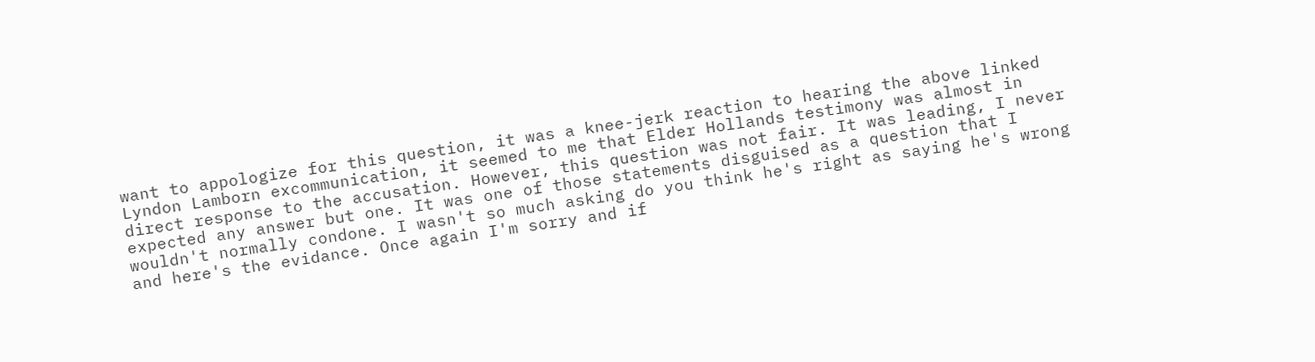want to appologize for this question, it was a knee-jerk reaction to hearing the above linked Lyndon Lamborn excommunication, it seemed to me that Elder Hollands testimony was almost in direct response to the accusation. However, this question was not fair. It was leading, I never expected any answer but one. It was one of those statements disguised as a question that I wouldn't normally condone. I wasn't so much asking do you think he's right as saying he's wrong and here's the evidance. Once again I'm sorry and if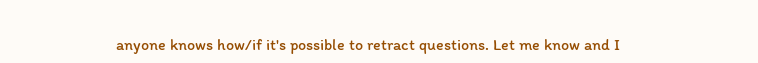anyone knows how/if it's possible to retract questions. Let me know and I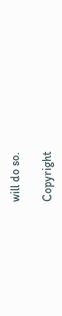will do so.

Copyright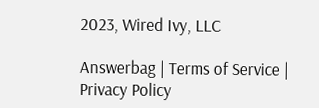2023, Wired Ivy, LLC

Answerbag | Terms of Service | Privacy Policy